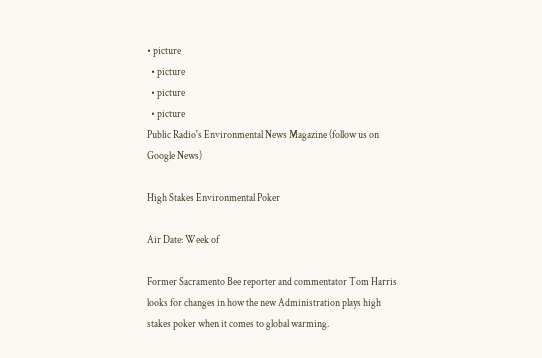• picture
  • picture
  • picture
  • picture
Public Radio's Environmental News Magazine (follow us on Google News)

High Stakes Environmental Poker

Air Date: Week of

Former Sacramento Bee reporter and commentator Tom Harris looks for changes in how the new Administration plays high stakes poker when it comes to global warming.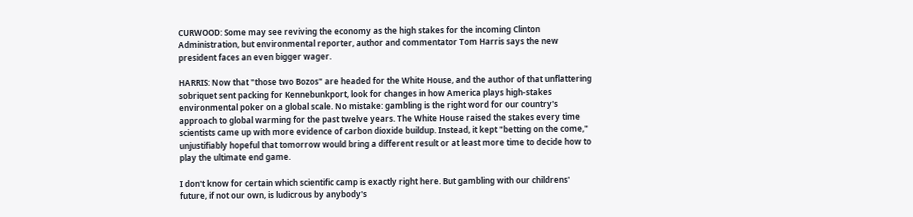CURWOOD: Some may see reviving the economy as the high stakes for the incoming Clinton Administration, but environmental reporter, author and commentator Tom Harris says the new president faces an even bigger wager.

HARRIS: Now that "those two Bozos" are headed for the White House, and the author of that unflattering sobriquet sent packing for Kennebunkport, look for changes in how America plays high-stakes environmental poker on a global scale. No mistake: gambling is the right word for our country's approach to global warming for the past twelve years. The White House raised the stakes every time scientists came up with more evidence of carbon dioxide buildup. Instead, it kept "betting on the come," unjustifiably hopeful that tomorrow would bring a different result or at least more time to decide how to play the ultimate end game.

I don't know for certain which scientific camp is exactly right here. But gambling with our childrens' future, if not our own, is ludicrous by anybody's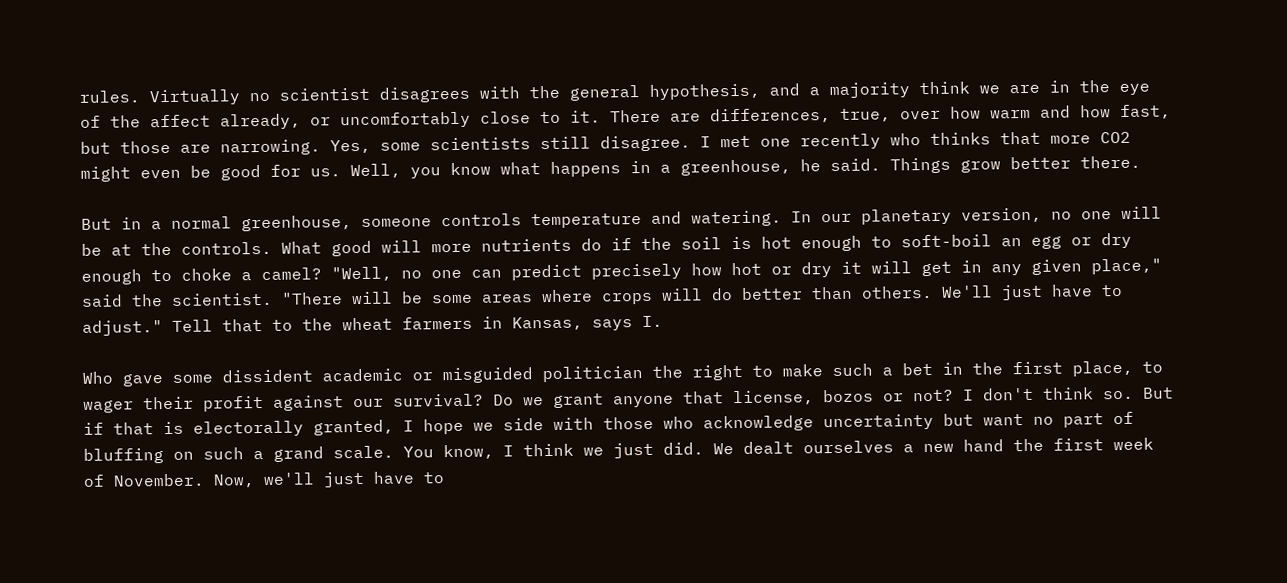rules. Virtually no scientist disagrees with the general hypothesis, and a majority think we are in the eye of the affect already, or uncomfortably close to it. There are differences, true, over how warm and how fast, but those are narrowing. Yes, some scientists still disagree. I met one recently who thinks that more CO2 might even be good for us. Well, you know what happens in a greenhouse, he said. Things grow better there.

But in a normal greenhouse, someone controls temperature and watering. In our planetary version, no one will be at the controls. What good will more nutrients do if the soil is hot enough to soft-boil an egg or dry enough to choke a camel? "Well, no one can predict precisely how hot or dry it will get in any given place," said the scientist. "There will be some areas where crops will do better than others. We'll just have to adjust." Tell that to the wheat farmers in Kansas, says I.

Who gave some dissident academic or misguided politician the right to make such a bet in the first place, to wager their profit against our survival? Do we grant anyone that license, bozos or not? I don't think so. But if that is electorally granted, I hope we side with those who acknowledge uncertainty but want no part of bluffing on such a grand scale. You know, I think we just did. We dealt ourselves a new hand the first week of November. Now, we'll just have to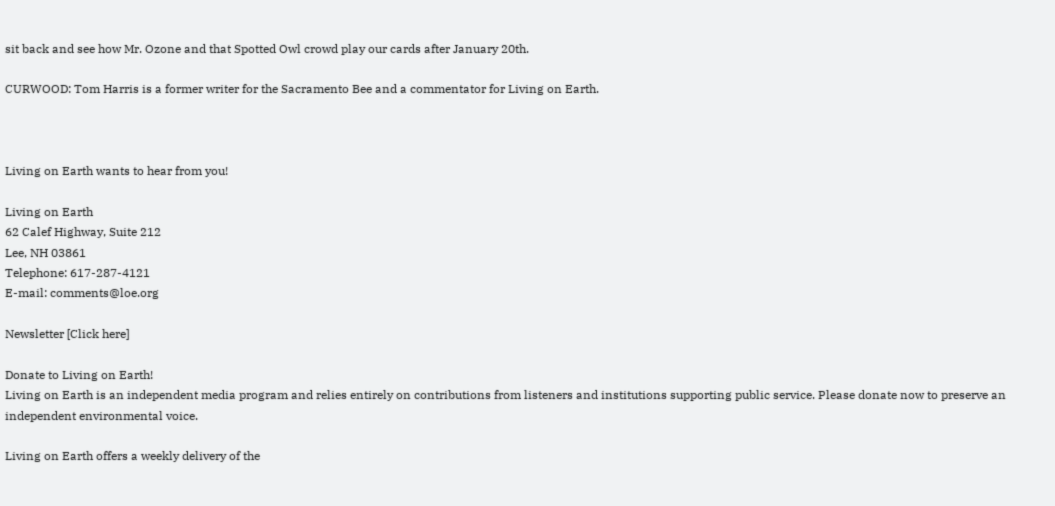sit back and see how Mr. Ozone and that Spotted Owl crowd play our cards after January 20th.

CURWOOD: Tom Harris is a former writer for the Sacramento Bee and a commentator for Living on Earth.



Living on Earth wants to hear from you!

Living on Earth
62 Calef Highway, Suite 212
Lee, NH 03861
Telephone: 617-287-4121
E-mail: comments@loe.org

Newsletter [Click here]

Donate to Living on Earth!
Living on Earth is an independent media program and relies entirely on contributions from listeners and institutions supporting public service. Please donate now to preserve an independent environmental voice.

Living on Earth offers a weekly delivery of the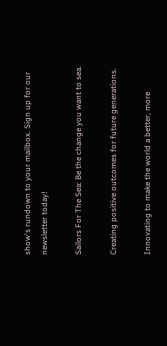show's rundown to your mailbox. Sign up for our newsletter today!

Sailors For The Sea: Be the change you want to sea.

Creating positive outcomes for future generations.

Innovating to make the world a better, more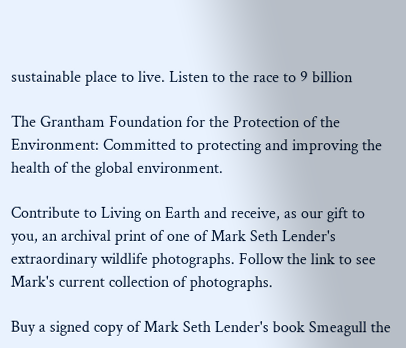sustainable place to live. Listen to the race to 9 billion

The Grantham Foundation for the Protection of the Environment: Committed to protecting and improving the health of the global environment.

Contribute to Living on Earth and receive, as our gift to you, an archival print of one of Mark Seth Lender's extraordinary wildlife photographs. Follow the link to see Mark's current collection of photographs.

Buy a signed copy of Mark Seth Lender's book Smeagull the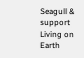Seagull & support Living on Earth